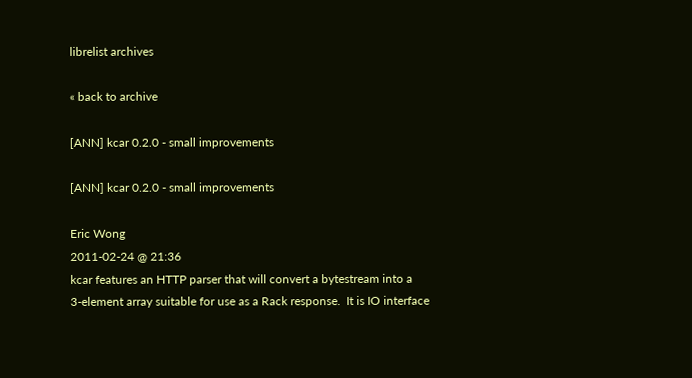librelist archives

« back to archive

[ANN] kcar 0.2.0 - small improvements

[ANN] kcar 0.2.0 - small improvements

Eric Wong
2011-02-24 @ 21:36
kcar features an HTTP parser that will convert a bytestream into a
3-element array suitable for use as a Rack response.  It is IO interface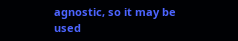agnostic, so it may be used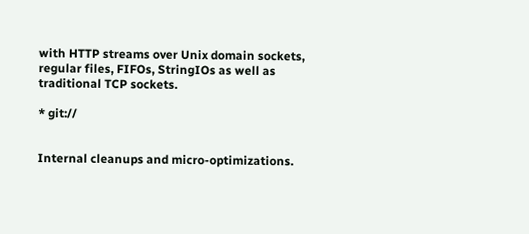with HTTP streams over Unix domain sockets,
regular files, FIFOs, StringIOs as well as traditional TCP sockets.

* git://


Internal cleanups and micro-optimizations.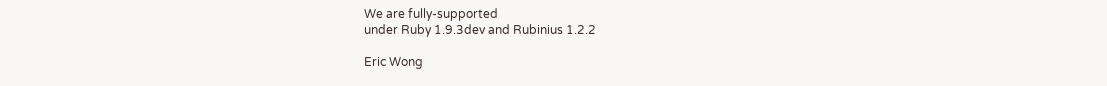We are fully-supported
under Ruby 1.9.3dev and Rubinius 1.2.2

Eric Wong